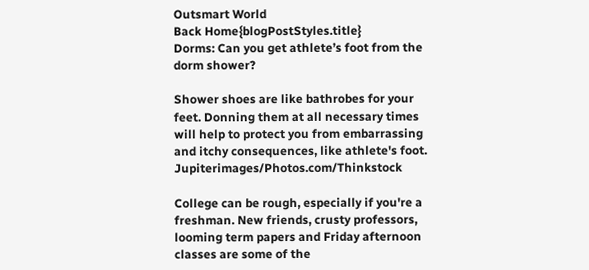Outsmart World
Back Home{blogPostStyles.title}
Dorms: Can you get athlete’s foot from the dorm shower?

Shower shoes are like bathrobes for your feet. Donning them at all necessary times will help to protect you from embarrassing and itchy consequences, like athlete's foot. Jupiterimages/Photos.com/Thinkstock

College can be rough, especially if you're a freshman. New friends, crusty professors, looming term papers and Friday afternoon classes are some of the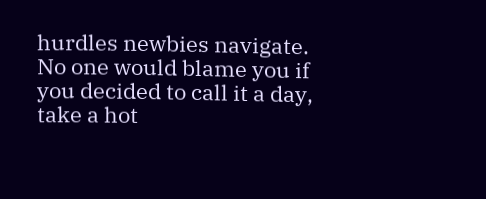hurdles newbies navigate. No one would blame you if you decided to call it a day, take a hot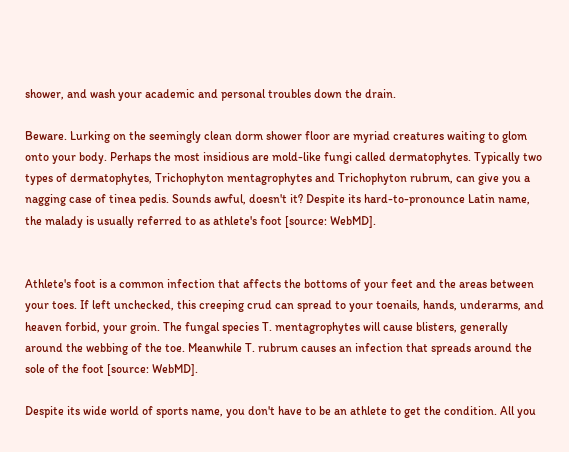shower, and wash your academic and personal troubles down the drain.

Beware. Lurking on the seemingly clean dorm shower floor are myriad creatures waiting to glom onto your body. Perhaps the most insidious are mold-like fungi called dermatophytes. Typically two types of dermatophytes, Trichophyton mentagrophytes and Trichophyton rubrum, can give you a nagging case of tinea pedis. Sounds awful, doesn't it? Despite its hard-to-pronounce Latin name, the malady is usually referred to as athlete's foot [source: WebMD].


Athlete's foot is a common infection that affects the bottoms of your feet and the areas between your toes. If left unchecked, this creeping crud can spread to your toenails, hands, underarms, and heaven forbid, your groin. The fungal species T. mentagrophytes will cause blisters, generally around the webbing of the toe. Meanwhile T. rubrum causes an infection that spreads around the sole of the foot [source: WebMD].

Despite its wide world of sports name, you don't have to be an athlete to get the condition. All you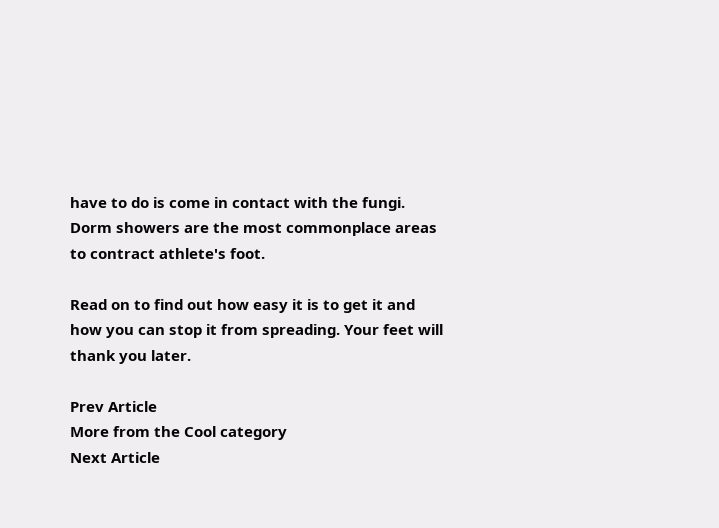have to do is come in contact with the fungi. Dorm showers are the most commonplace areas to contract athlete's foot.

Read on to find out how easy it is to get it and how you can stop it from spreading. Your feet will thank you later.

Prev Article
More from the Cool category
Next Article